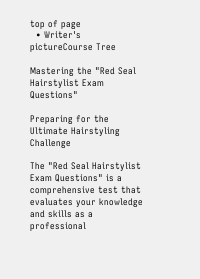top of page
  • Writer's pictureCourse Tree

Mastering the "Red Seal Hairstylist Exam Questions"

Preparing for the Ultimate Hairstyling Challenge

The "Red Seal Hairstylist Exam Questions" is a comprehensive test that evaluates your knowledge and skills as a professional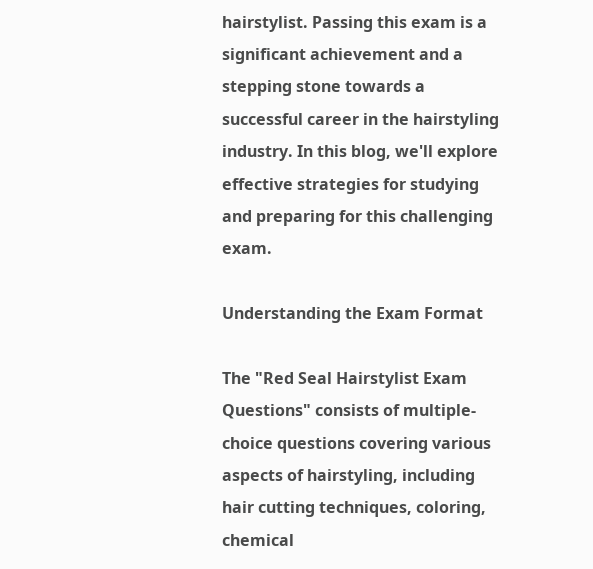hairstylist. Passing this exam is a significant achievement and a stepping stone towards a successful career in the hairstyling industry. In this blog, we'll explore effective strategies for studying and preparing for this challenging exam.

Understanding the Exam Format

The "Red Seal Hairstylist Exam Questions" consists of multiple-choice questions covering various aspects of hairstyling, including hair cutting techniques, coloring, chemical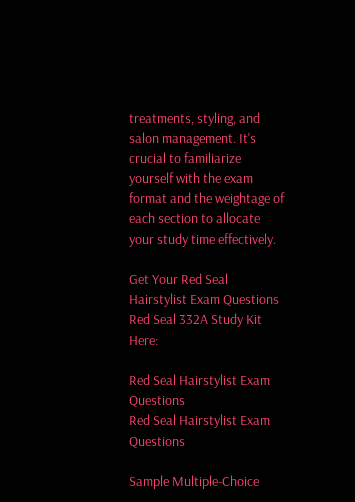treatments, styling, and salon management. It's crucial to familiarize yourself with the exam format and the weightage of each section to allocate your study time effectively.

Get Your Red Seal Hairstylist Exam Questions Red Seal 332A Study Kit Here:

Red Seal Hairstylist Exam Questions
Red Seal Hairstylist Exam Questions

Sample Multiple-Choice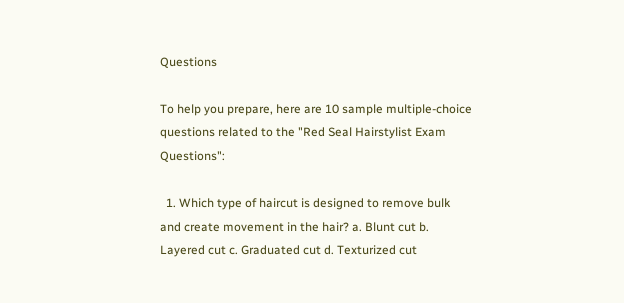Questions

To help you prepare, here are 10 sample multiple-choice questions related to the "Red Seal Hairstylist Exam Questions":

  1. Which type of haircut is designed to remove bulk and create movement in the hair? a. Blunt cut b. Layered cut c. Graduated cut d. Texturized cut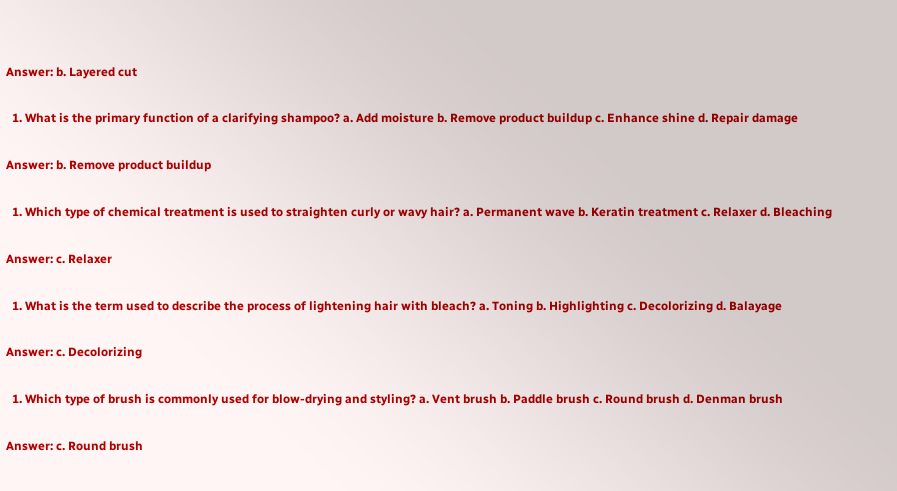Answer: b. Layered cut

  1. What is the primary function of a clarifying shampoo? a. Add moisture b. Remove product buildup c. Enhance shine d. Repair damage

Answer: b. Remove product buildup

  1. Which type of chemical treatment is used to straighten curly or wavy hair? a. Permanent wave b. Keratin treatment c. Relaxer d. Bleaching

Answer: c. Relaxer

  1. What is the term used to describe the process of lightening hair with bleach? a. Toning b. Highlighting c. Decolorizing d. Balayage

Answer: c. Decolorizing

  1. Which type of brush is commonly used for blow-drying and styling? a. Vent brush b. Paddle brush c. Round brush d. Denman brush

Answer: c. Round brush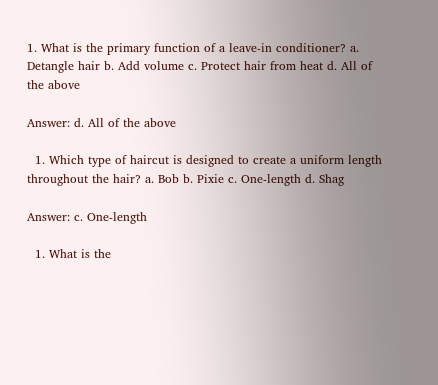1. What is the primary function of a leave-in conditioner? a. Detangle hair b. Add volume c. Protect hair from heat d. All of the above

Answer: d. All of the above

  1. Which type of haircut is designed to create a uniform length throughout the hair? a. Bob b. Pixie c. One-length d. Shag

Answer: c. One-length

  1. What is the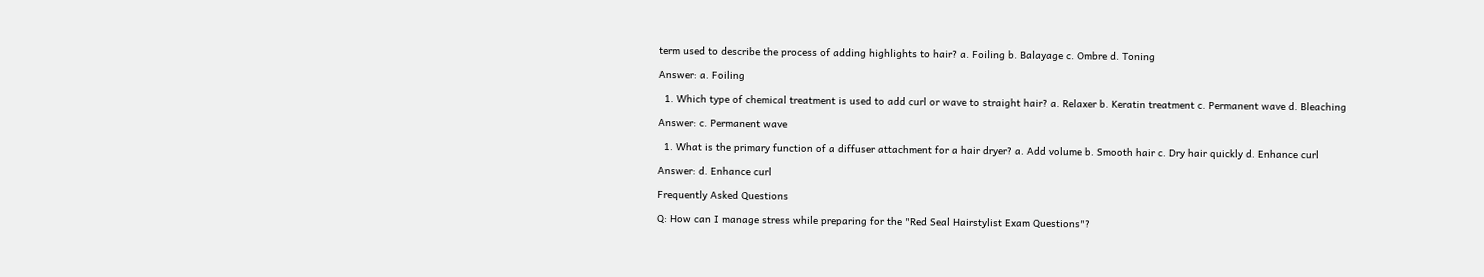term used to describe the process of adding highlights to hair? a. Foiling b. Balayage c. Ombre d. Toning

Answer: a. Foiling

  1. Which type of chemical treatment is used to add curl or wave to straight hair? a. Relaxer b. Keratin treatment c. Permanent wave d. Bleaching

Answer: c. Permanent wave

  1. What is the primary function of a diffuser attachment for a hair dryer? a. Add volume b. Smooth hair c. Dry hair quickly d. Enhance curl

Answer: d. Enhance curl

Frequently Asked Questions

Q: How can I manage stress while preparing for the "Red Seal Hairstylist Exam Questions"?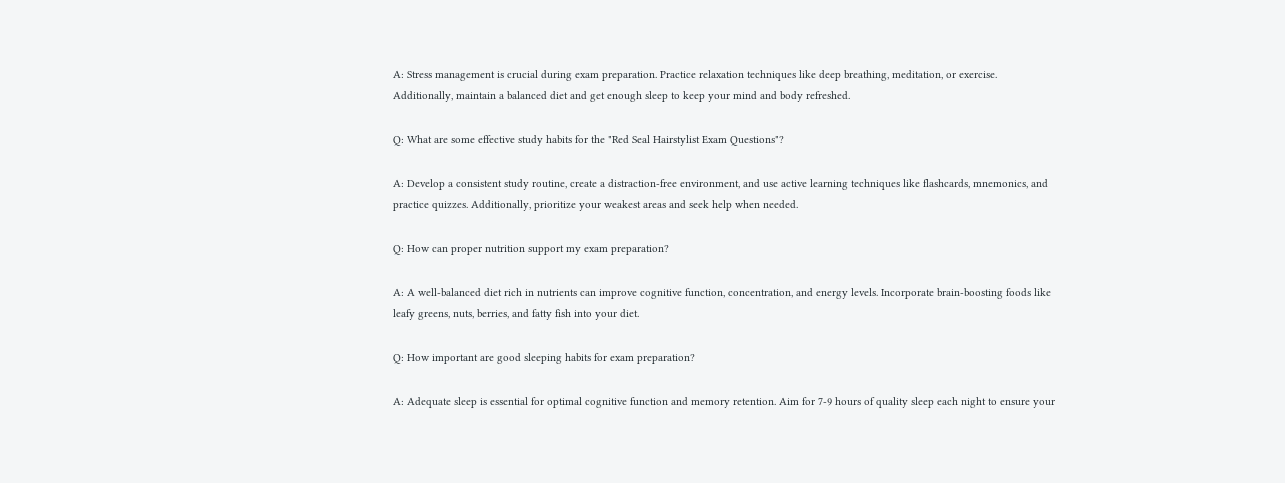A: Stress management is crucial during exam preparation. Practice relaxation techniques like deep breathing, meditation, or exercise. Additionally, maintain a balanced diet and get enough sleep to keep your mind and body refreshed.

Q: What are some effective study habits for the "Red Seal Hairstylist Exam Questions"?

A: Develop a consistent study routine, create a distraction-free environment, and use active learning techniques like flashcards, mnemonics, and practice quizzes. Additionally, prioritize your weakest areas and seek help when needed.

Q: How can proper nutrition support my exam preparation?

A: A well-balanced diet rich in nutrients can improve cognitive function, concentration, and energy levels. Incorporate brain-boosting foods like leafy greens, nuts, berries, and fatty fish into your diet.

Q: How important are good sleeping habits for exam preparation?

A: Adequate sleep is essential for optimal cognitive function and memory retention. Aim for 7-9 hours of quality sleep each night to ensure your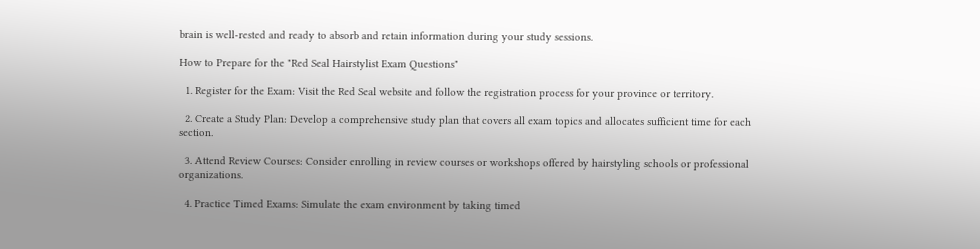brain is well-rested and ready to absorb and retain information during your study sessions.

How to Prepare for the "Red Seal Hairstylist Exam Questions"

  1. Register for the Exam: Visit the Red Seal website and follow the registration process for your province or territory.

  2. Create a Study Plan: Develop a comprehensive study plan that covers all exam topics and allocates sufficient time for each section.

  3. Attend Review Courses: Consider enrolling in review courses or workshops offered by hairstyling schools or professional organizations.

  4. Practice Timed Exams: Simulate the exam environment by taking timed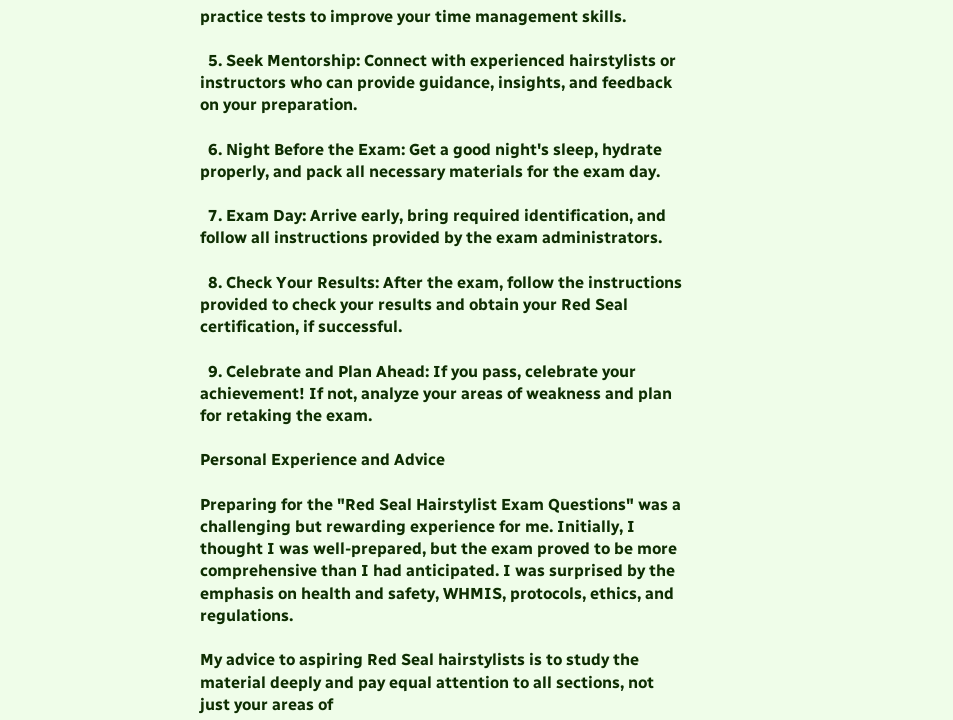practice tests to improve your time management skills.

  5. Seek Mentorship: Connect with experienced hairstylists or instructors who can provide guidance, insights, and feedback on your preparation.

  6. Night Before the Exam: Get a good night's sleep, hydrate properly, and pack all necessary materials for the exam day.

  7. Exam Day: Arrive early, bring required identification, and follow all instructions provided by the exam administrators.

  8. Check Your Results: After the exam, follow the instructions provided to check your results and obtain your Red Seal certification, if successful.

  9. Celebrate and Plan Ahead: If you pass, celebrate your achievement! If not, analyze your areas of weakness and plan for retaking the exam.

Personal Experience and Advice

Preparing for the "Red Seal Hairstylist Exam Questions" was a challenging but rewarding experience for me. Initially, I thought I was well-prepared, but the exam proved to be more comprehensive than I had anticipated. I was surprised by the emphasis on health and safety, WHMIS, protocols, ethics, and regulations.

My advice to aspiring Red Seal hairstylists is to study the material deeply and pay equal attention to all sections, not just your areas of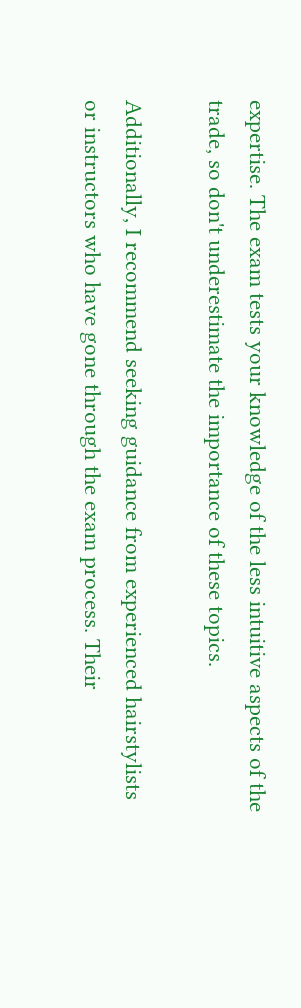expertise. The exam tests your knowledge of the less intuitive aspects of the trade, so don't underestimate the importance of these topics.

Additionally, I recommend seeking guidance from experienced hairstylists or instructors who have gone through the exam process. Their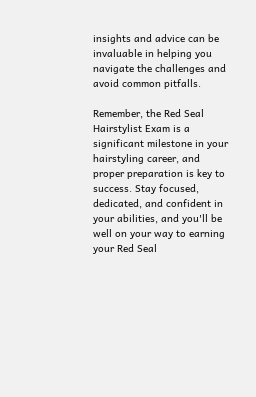insights and advice can be invaluable in helping you navigate the challenges and avoid common pitfalls.

Remember, the Red Seal Hairstylist Exam is a significant milestone in your hairstyling career, and proper preparation is key to success. Stay focused, dedicated, and confident in your abilities, and you'll be well on your way to earning your Red Seal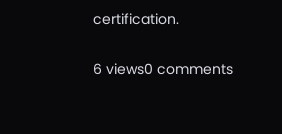certification.

6 views0 comments